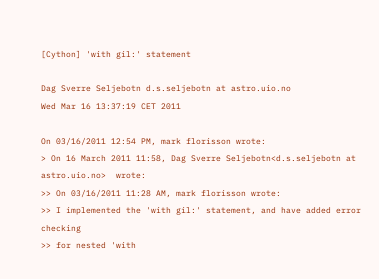[Cython] 'with gil:' statement

Dag Sverre Seljebotn d.s.seljebotn at astro.uio.no
Wed Mar 16 13:37:19 CET 2011

On 03/16/2011 12:54 PM, mark florisson wrote:
> On 16 March 2011 11:58, Dag Sverre Seljebotn<d.s.seljebotn at astro.uio.no>  wrote:
>> On 03/16/2011 11:28 AM, mark florisson wrote:
>> I implemented the 'with gil:' statement, and have added error checking
>> for nested 'with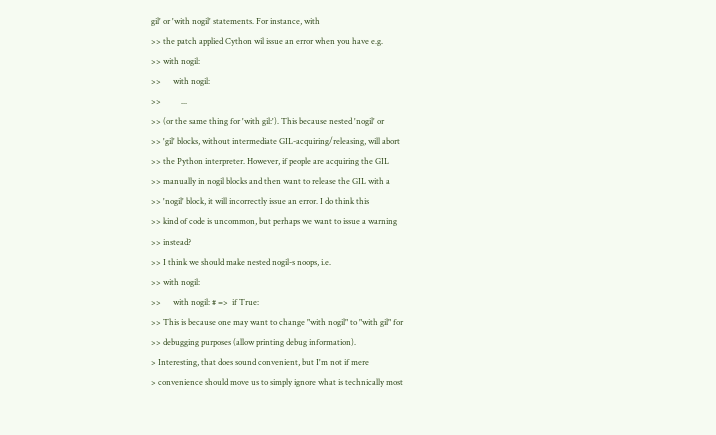gil' or 'with nogil' statements. For instance, with
>> the patch applied Cython wil issue an error when you have e.g.
>> with nogil:
>>      with nogil:
>>          ...
>> (or the same thing for 'with gil:'). This because nested 'nogil' or
>> 'gil' blocks, without intermediate GIL-acquiring/releasing, will abort
>> the Python interpreter. However, if people are acquiring the GIL
>> manually in nogil blocks and then want to release the GIL with a
>> 'nogil' block, it will incorrectly issue an error. I do think this
>> kind of code is uncommon, but perhaps we want to issue a warning
>> instead?
>> I think we should make nested nogil-s noops, i.e.
>> with nogil:
>>      with nogil: # =>  if True:
>> This is because one may want to change "with nogil" to "with gil" for
>> debugging purposes (allow printing debug information).
> Interesting, that does sound convenient, but I'm not if mere
> convenience should move us to simply ignore what is technically most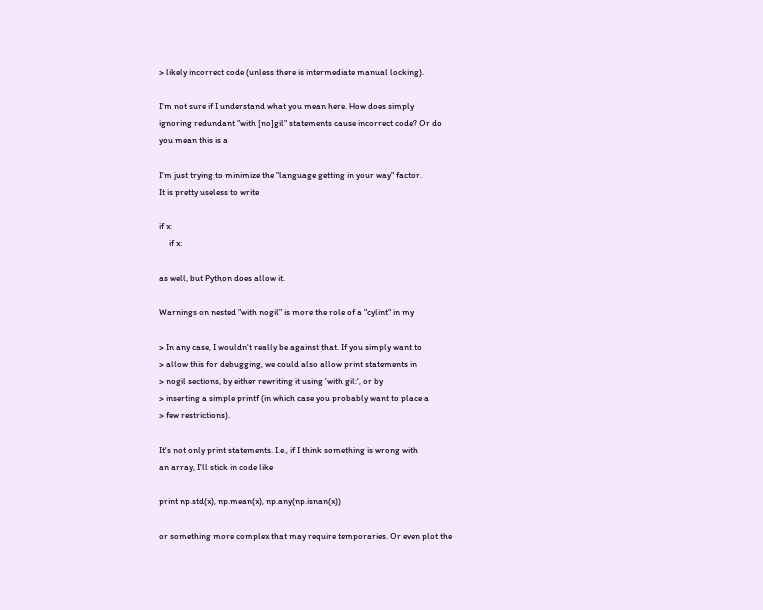> likely incorrect code (unless there is intermediate manual locking).

I'm not sure if I understand what you mean here. How does simply
ignoring redundant "with [no]gil" statements cause incorrect code? Or do
you mean this is a

I'm just trying to minimize the "language getting in your way" factor.
It is pretty useless to write

if x:
     if x:

as well, but Python does allow it.

Warnings on nested "with nogil" is more the role of a "cylint" in my

> In any case, I wouldn't really be against that. If you simply want to
> allow this for debugging, we could also allow print statements in
> nogil sections, by either rewriting it using 'with gil:', or by
> inserting a simple printf (in which case you probably want to place a
> few restrictions).

It's not only print statements. I.e., if I think something is wrong with
an array, I'll stick in code like

print np.std(x), np.mean(x), np.any(np.isnan(x))

or something more complex that may require temporaries. Or even plot the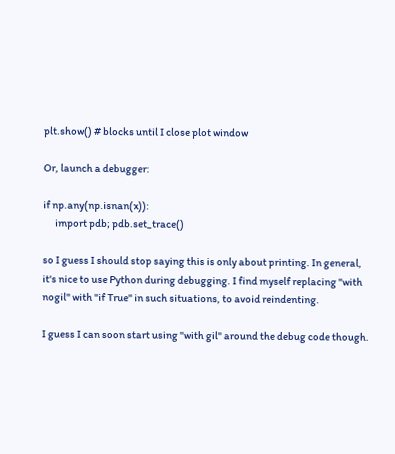plt.show() # blocks until I close plot window

Or, launch a debugger:

if np.any(np.isnan(x)):
      import pdb; pdb.set_trace()

so I guess I should stop saying this is only about printing. In general,
it's nice to use Python during debugging. I find myself replacing "with
nogil" with "if True" in such situations, to avoid reindenting.

I guess I can soon start using "with gil" around the debug code though.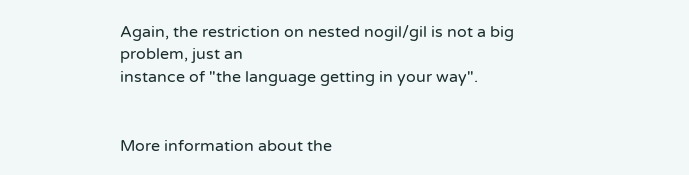Again, the restriction on nested nogil/gil is not a big problem, just an
instance of "the language getting in your way".


More information about the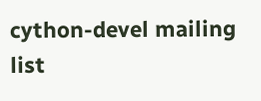cython-devel mailing list